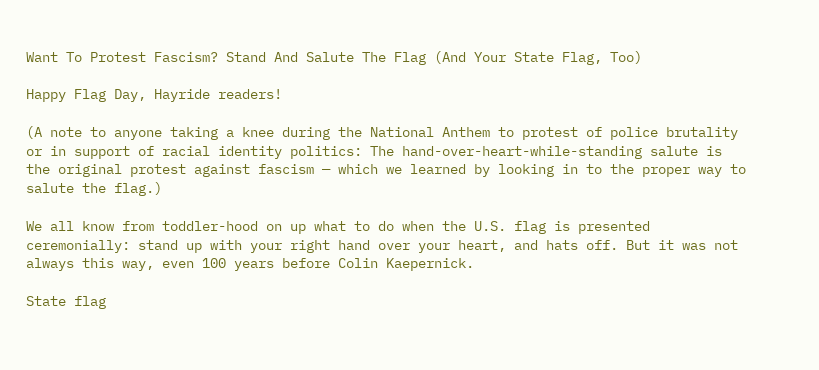Want To Protest Fascism? Stand And Salute The Flag (And Your State Flag, Too)

Happy Flag Day, Hayride readers!

(A note to anyone taking a knee during the National Anthem to protest of police brutality or in support of racial identity politics: The hand-over-heart-while-standing salute is the original protest against fascism — which we learned by looking in to the proper way to salute the flag.)

We all know from toddler-hood on up what to do when the U.S. flag is presented ceremonially: stand up with your right hand over your heart, and hats off. But it was not always this way, even 100 years before Colin Kaepernick.

State flag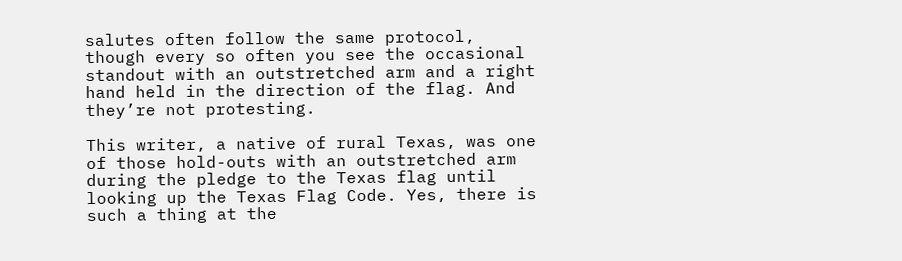salutes often follow the same protocol, though every so often you see the occasional standout with an outstretched arm and a right hand held in the direction of the flag. And they’re not protesting.

This writer, a native of rural Texas, was one of those hold-outs with an outstretched arm during the pledge to the Texas flag until looking up the Texas Flag Code. Yes, there is such a thing at the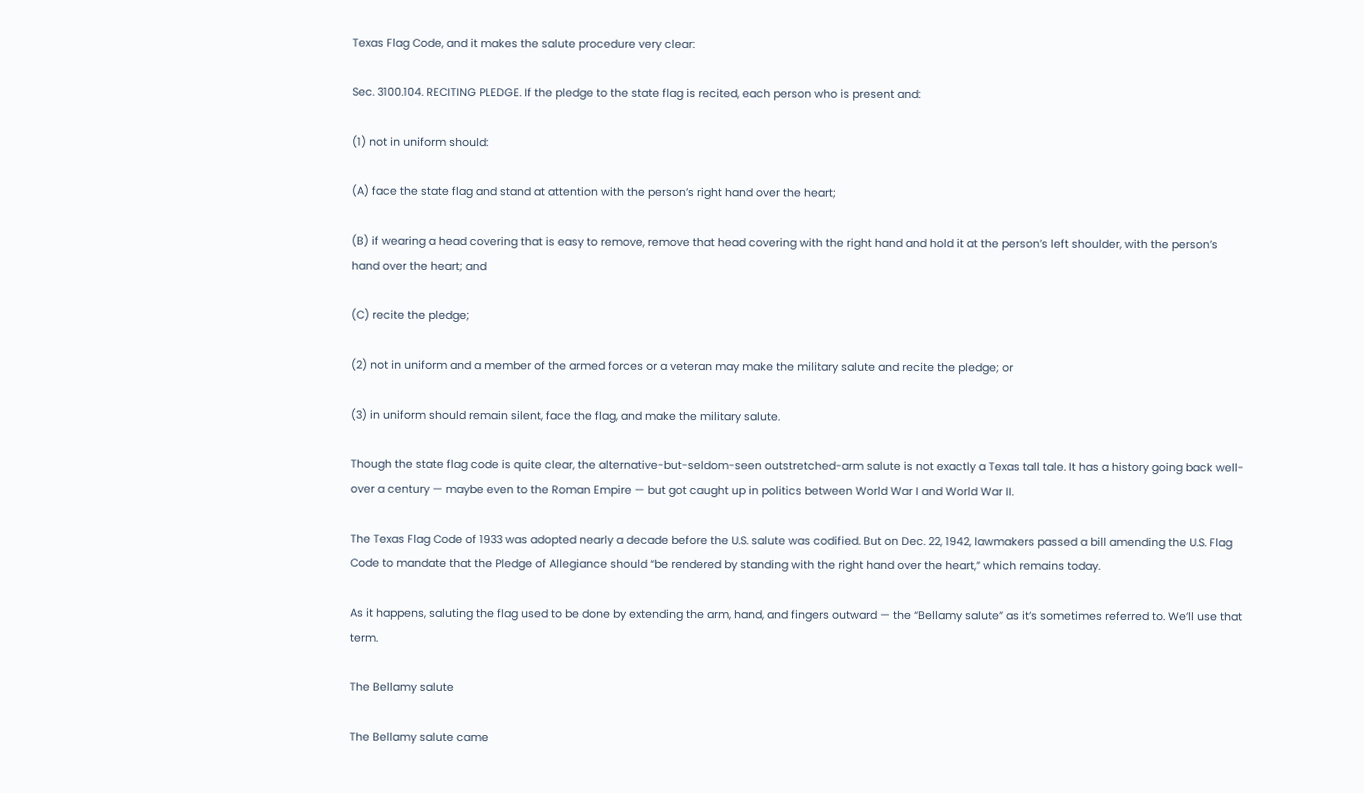Texas Flag Code, and it makes the salute procedure very clear:

Sec. 3100.104. RECITING PLEDGE. If the pledge to the state flag is recited, each person who is present and:

(1) not in uniform should:

(A) face the state flag and stand at attention with the person’s right hand over the heart;

(B) if wearing a head covering that is easy to remove, remove that head covering with the right hand and hold it at the person’s left shoulder, with the person’s hand over the heart; and

(C) recite the pledge;

(2) not in uniform and a member of the armed forces or a veteran may make the military salute and recite the pledge; or

(3) in uniform should remain silent, face the flag, and make the military salute.

Though the state flag code is quite clear, the alternative-but-seldom-seen outstretched-arm salute is not exactly a Texas tall tale. It has a history going back well-over a century — maybe even to the Roman Empire — but got caught up in politics between World War I and World War II.

The Texas Flag Code of 1933 was adopted nearly a decade before the U.S. salute was codified. But on Dec. 22, 1942, lawmakers passed a bill amending the U.S. Flag Code to mandate that the Pledge of Allegiance should “be rendered by standing with the right hand over the heart,” which remains today.

As it happens, saluting the flag used to be done by extending the arm, hand, and fingers outward — the “Bellamy salute” as it’s sometimes referred to. We’ll use that term.

The Bellamy salute

The Bellamy salute came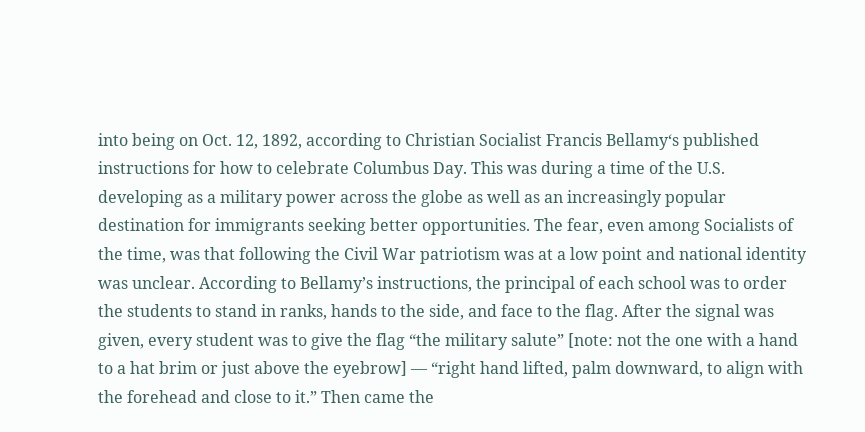into being on Oct. 12, 1892, according to Christian Socialist Francis Bellamy‘s published instructions for how to celebrate Columbus Day. This was during a time of the U.S. developing as a military power across the globe as well as an increasingly popular destination for immigrants seeking better opportunities. The fear, even among Socialists of the time, was that following the Civil War patriotism was at a low point and national identity was unclear. According to Bellamy’s instructions, the principal of each school was to order the students to stand in ranks, hands to the side, and face to the flag. After the signal was given, every student was to give the flag “the military salute” [note: not the one with a hand to a hat brim or just above the eyebrow] — “right hand lifted, palm downward, to align with the forehead and close to it.” Then came the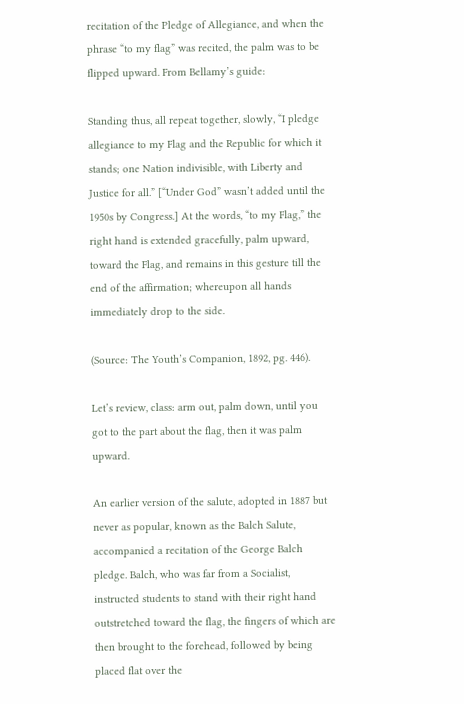recitation of the Pledge of Allegiance, and when the phrase “to my flag” was recited, the palm was to be flipped upward. From Bellamy’s guide:

Standing thus, all repeat together, slowly, “I pledge allegiance to my Flag and the Republic for which it stands; one Nation indivisible, with Liberty and Justice for all.” [“Under God” wasn’t added until the 1950s by Congress.] At the words, “to my Flag,” the right hand is extended gracefully, palm upward, toward the Flag, and remains in this gesture till the end of the affirmation; whereupon all hands immediately drop to the side.

(Source: The Youth’s Companion, 1892, pg. 446).

Let’s review, class: arm out, palm down, until you got to the part about the flag, then it was palm upward.

An earlier version of the salute, adopted in 1887 but never as popular, known as the Balch Salute, accompanied a recitation of the George Balch pledge. Balch, who was far from a Socialist, instructed students to stand with their right hand outstretched toward the flag, the fingers of which are then brought to the forehead, followed by being placed flat over the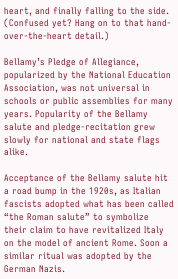heart, and finally falling to the side. (Confused yet? Hang on to that hand-over-the-heart detail.)

Bellamy’s Pledge of Allegiance, popularized by the National Education Association, was not universal in schools or public assemblies for many years. Popularity of the Bellamy salute and pledge-recitation grew slowly for national and state flags alike.

Acceptance of the Bellamy salute hit a road bump in the 1920s, as Italian fascists adopted what has been called “the Roman salute” to symbolize their claim to have revitalized Italy on the model of ancient Rome. Soon a similar ritual was adopted by the German Nazis.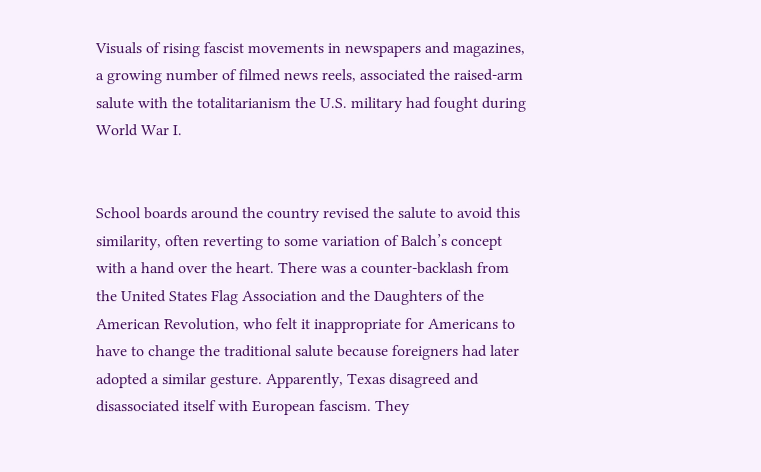Visuals of rising fascist movements in newspapers and magazines, a growing number of filmed news reels, associated the raised-arm salute with the totalitarianism the U.S. military had fought during World War I.


School boards around the country revised the salute to avoid this similarity, often reverting to some variation of Balch’s concept with a hand over the heart. There was a counter-backlash from the United States Flag Association and the Daughters of the American Revolution, who felt it inappropriate for Americans to have to change the traditional salute because foreigners had later adopted a similar gesture. Apparently, Texas disagreed and disassociated itself with European fascism. They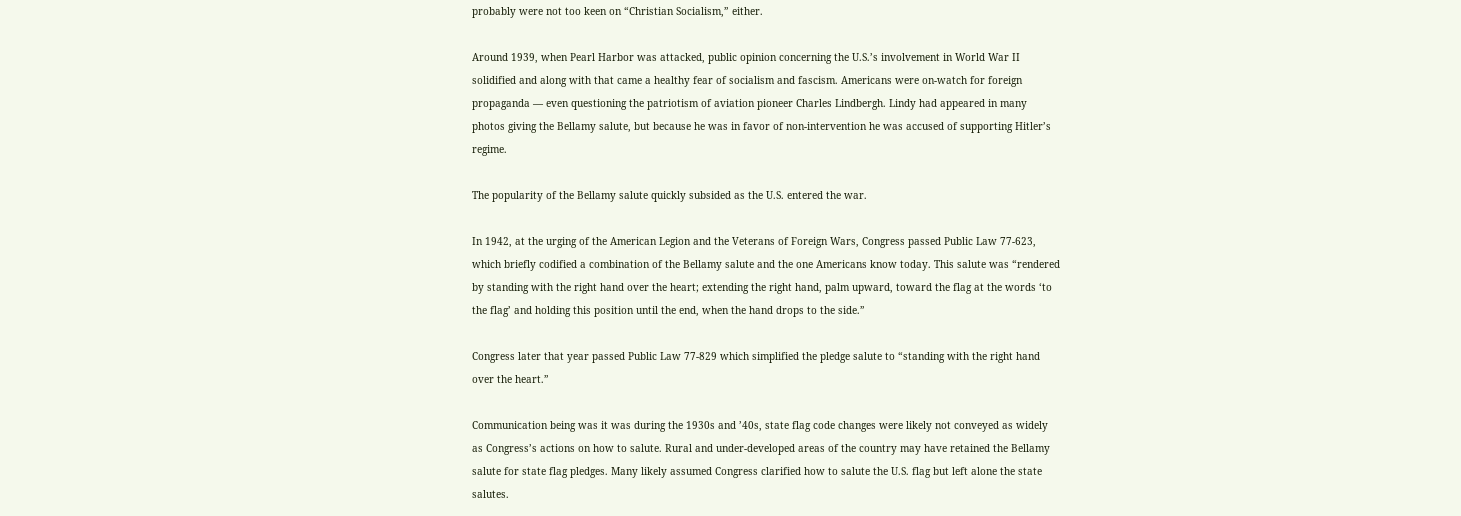probably were not too keen on “Christian Socialism,” either.

Around 1939, when Pearl Harbor was attacked, public opinion concerning the U.S.’s involvement in World War II solidified and along with that came a healthy fear of socialism and fascism. Americans were on-watch for foreign propaganda — even questioning the patriotism of aviation pioneer Charles Lindbergh. Lindy had appeared in many photos giving the Bellamy salute, but because he was in favor of non-intervention he was accused of supporting Hitler’s regime.

The popularity of the Bellamy salute quickly subsided as the U.S. entered the war.

In 1942, at the urging of the American Legion and the Veterans of Foreign Wars, Congress passed Public Law 77-623, which briefly codified a combination of the Bellamy salute and the one Americans know today. This salute was “rendered by standing with the right hand over the heart; extending the right hand, palm upward, toward the flag at the words ‘to the flag’ and holding this position until the end, when the hand drops to the side.”

Congress later that year passed Public Law 77-829 which simplified the pledge salute to “standing with the right hand over the heart.”

Communication being was it was during the 1930s and ’40s, state flag code changes were likely not conveyed as widely as Congress’s actions on how to salute. Rural and under-developed areas of the country may have retained the Bellamy salute for state flag pledges. Many likely assumed Congress clarified how to salute the U.S. flag but left alone the state salutes.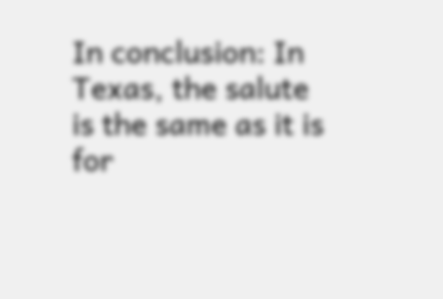In conclusion: In Texas, the salute is the same as it is for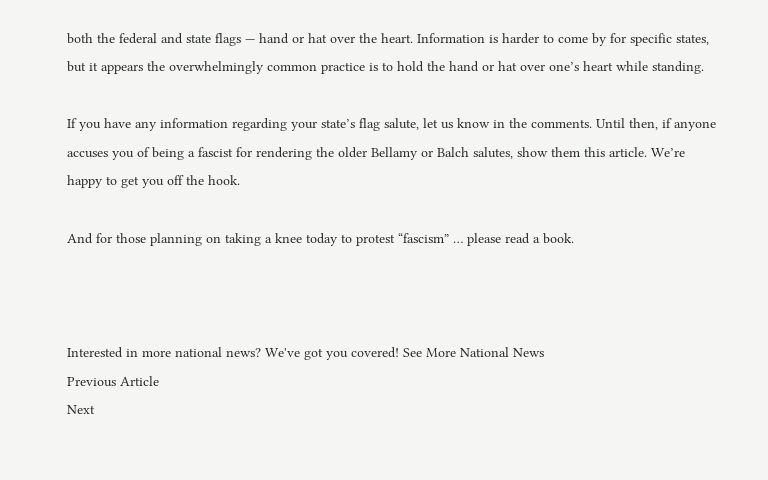both the federal and state flags — hand or hat over the heart. Information is harder to come by for specific states, but it appears the overwhelmingly common practice is to hold the hand or hat over one’s heart while standing.

If you have any information regarding your state’s flag salute, let us know in the comments. Until then, if anyone accuses you of being a fascist for rendering the older Bellamy or Balch salutes, show them this article. We’re happy to get you off the hook.

And for those planning on taking a knee today to protest “fascism” … please read a book.



Interested in more national news? We've got you covered! See More National News
Previous Article
Next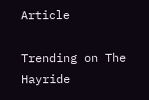Article

Trending on The Hayride